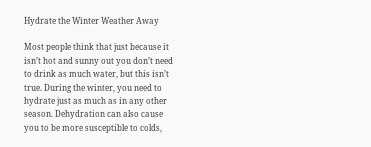Hydrate the Winter Weather Away

Most people think that just because it isn’t hot and sunny out you don’t need to drink as much water, but this isn’t true. During the winter, you need to hydrate just as much as in any other season. Dehydration can also cause you to be more susceptible to colds,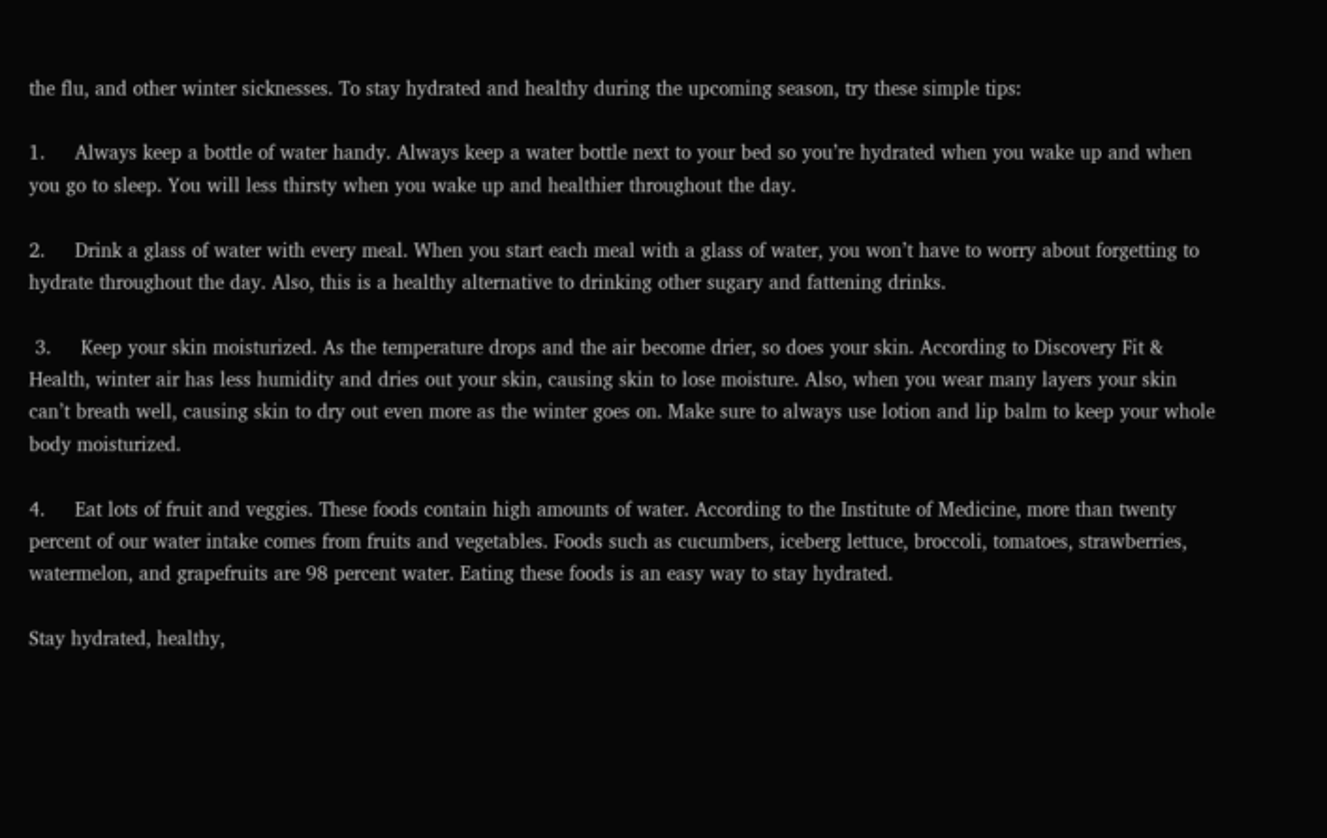the flu, and other winter sicknesses. To stay hydrated and healthy during the upcoming season, try these simple tips:

1.     Always keep a bottle of water handy. Always keep a water bottle next to your bed so you’re hydrated when you wake up and when you go to sleep. You will less thirsty when you wake up and healthier throughout the day.

2.     Drink a glass of water with every meal. When you start each meal with a glass of water, you won’t have to worry about forgetting to hydrate throughout the day. Also, this is a healthy alternative to drinking other sugary and fattening drinks.

 3.     Keep your skin moisturized. As the temperature drops and the air become drier, so does your skin. According to Discovery Fit & Health, winter air has less humidity and dries out your skin, causing skin to lose moisture. Also, when you wear many layers your skin can’t breath well, causing skin to dry out even more as the winter goes on. Make sure to always use lotion and lip balm to keep your whole body moisturized.

4.     Eat lots of fruit and veggies. These foods contain high amounts of water. According to the Institute of Medicine, more than twenty percent of our water intake comes from fruits and vegetables. Foods such as cucumbers, iceberg lettuce, broccoli, tomatoes, strawberries, watermelon, and grapefruits are 98 percent water. Eating these foods is an easy way to stay hydrated.

Stay hydrated, healthy,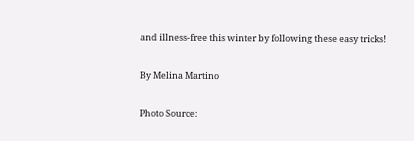and illness-free this winter by following these easy tricks!

By Melina Martino

Photo Source: